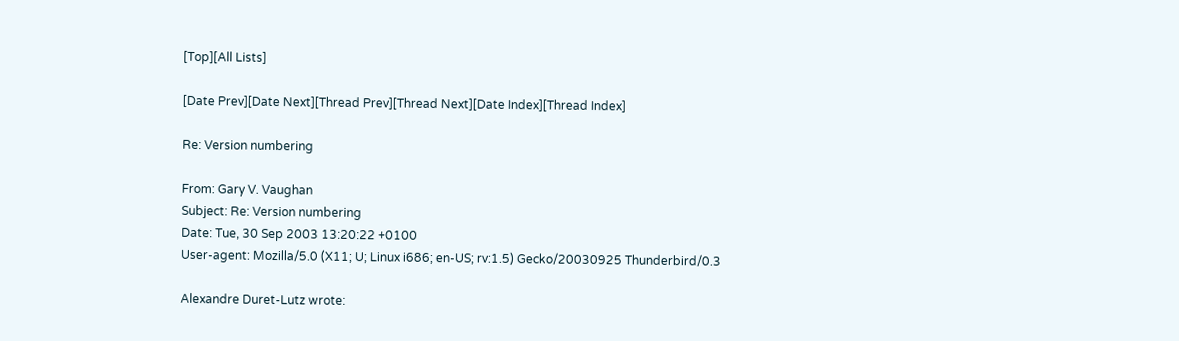[Top][All Lists]

[Date Prev][Date Next][Thread Prev][Thread Next][Date Index][Thread Index]

Re: Version numbering

From: Gary V. Vaughan
Subject: Re: Version numbering
Date: Tue, 30 Sep 2003 13:20:22 +0100
User-agent: Mozilla/5.0 (X11; U; Linux i686; en-US; rv:1.5) Gecko/20030925 Thunderbird/0.3

Alexandre Duret-Lutz wrote: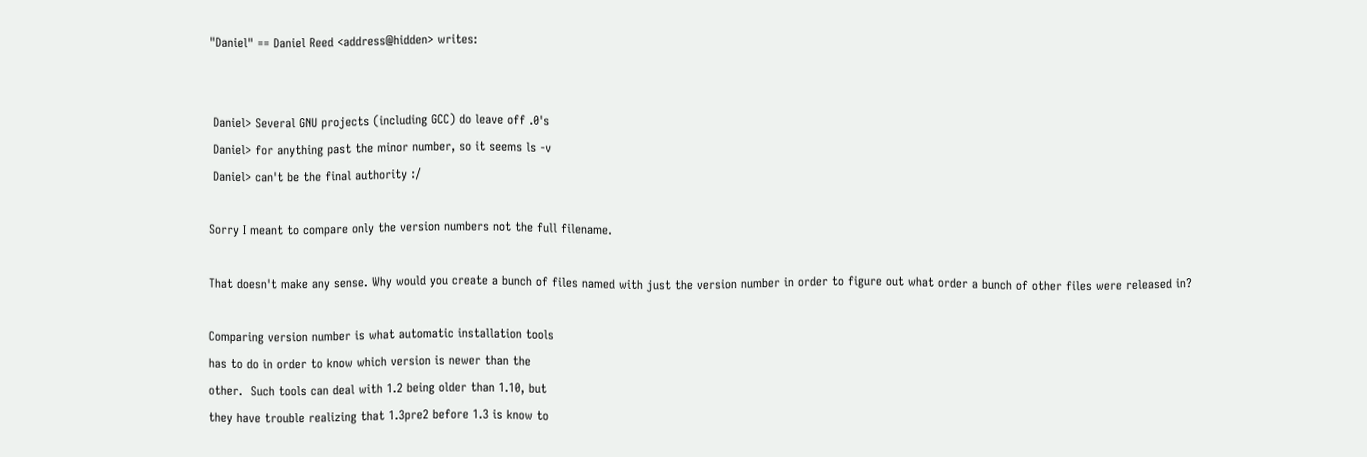"Daniel" == Daniel Reed <address@hidden> writes:


 Daniel> Several GNU projects (including GCC) do leave off .0's
 Daniel> for anything past the minor number, so it seems ls -v
 Daniel> can't be the final authority :/

Sorry I meant to compare only the version numbers not the full filename.

That doesn't make any sense. Why would you create a bunch of files named with just the version number in order to figure out what order a bunch of other files were released in?

Comparing version number is what automatic installation tools
has to do in order to know which version is newer than the
other.  Such tools can deal with 1.2 being older than 1.10, but
they have trouble realizing that 1.3pre2 before 1.3 is know to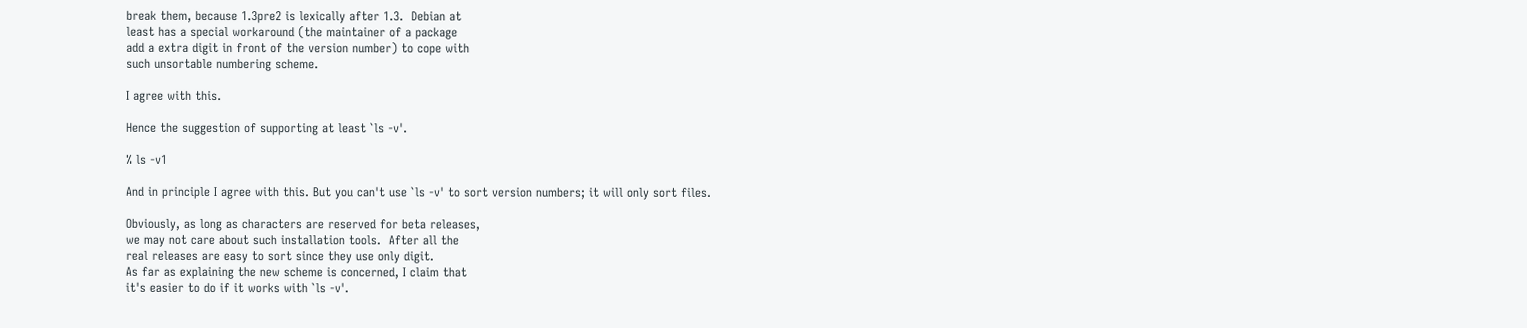break them, because 1.3pre2 is lexically after 1.3.  Debian at
least has a special workaround (the maintainer of a package
add a extra digit in front of the version number) to cope with
such unsortable numbering scheme.

I agree with this.

Hence the suggestion of supporting at least `ls -v'.

% ls -v1

And in principle I agree with this. But you can't use `ls -v' to sort version numbers; it will only sort files.

Obviously, as long as characters are reserved for beta releases,
we may not care about such installation tools.  After all the
real releases are easy to sort since they use only digit.
As far as explaining the new scheme is concerned, I claim that
it's easier to do if it works with `ls -v'.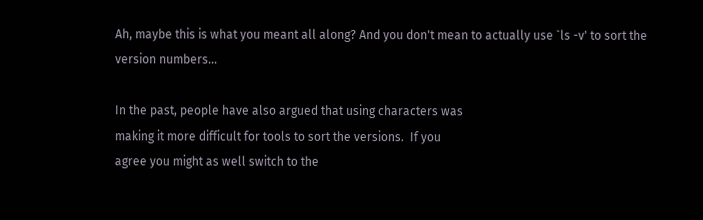Ah, maybe this is what you meant all along? And you don't mean to actually use `ls -v' to sort the version numbers...

In the past, people have also argued that using characters was
making it more difficult for tools to sort the versions.  If you
agree you might as well switch to the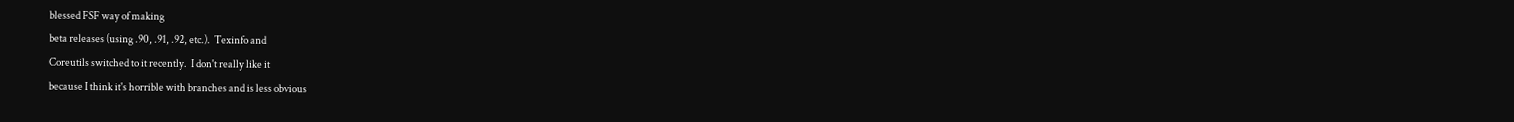blessed FSF way of making
beta releases (using .90, .91, .92, etc.).  Texinfo and
Coreutils switched to it recently.  I don't really like it
because I think it's horrible with branches and is less obvious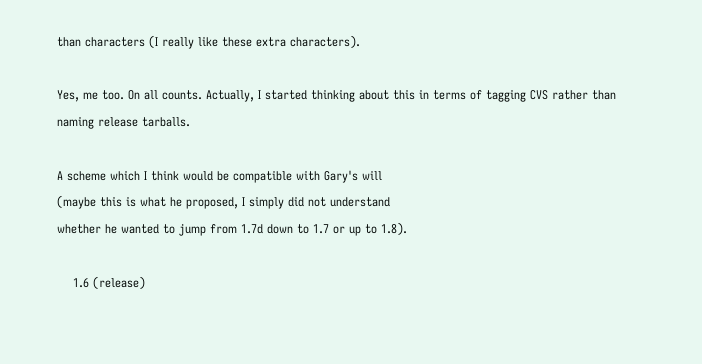than characters (I really like these extra characters).

Yes, me too. On all counts. Actually, I started thinking about this in terms of tagging CVS rather than naming release tarballs.

A scheme which I think would be compatible with Gary's will
(maybe this is what he proposed, I simply did not understand
whether he wanted to jump from 1.7d down to 1.7 or up to 1.8).

    1.6 (release)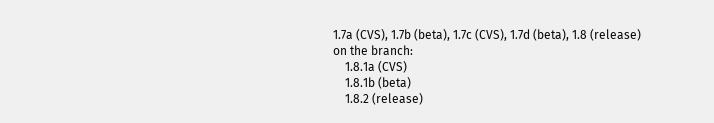1.7a (CVS), 1.7b (beta), 1.7c (CVS), 1.7d (beta), 1.8 (release)
on the branch:
    1.8.1a (CVS)
    1.8.1b (beta)
    1.8.2 (release)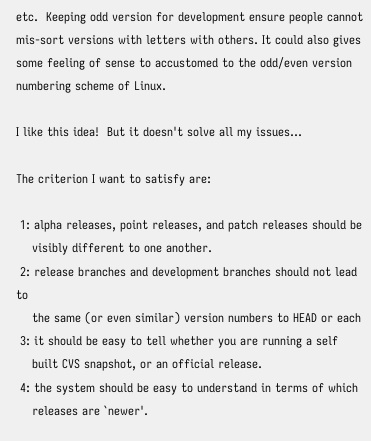etc.  Keeping odd version for development ensure people cannot
mis-sort versions with letters with others. It could also gives
some feeling of sense to accustomed to the odd/even version
numbering scheme of Linux.

I like this idea!  But it doesn't solve all my issues...

The criterion I want to satisfy are:

 1: alpha releases, point releases, and patch releases should be
    visibly different to one another.
 2: release branches and development branches should not lead to
    the same (or even similar) version numbers to HEAD or each
 3: it should be easy to tell whether you are running a self
    built CVS snapshot, or an official release.
 4: the system should be easy to understand in terms of which
    releases are `newer'.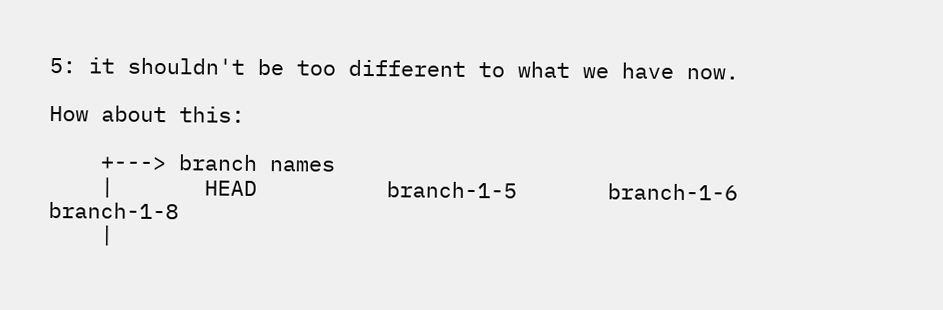5: it shouldn't be too different to what we have now.

How about this:

    +---> branch names
    |       HEAD          branch-1-5       branch-1-6       branch-1-8
    |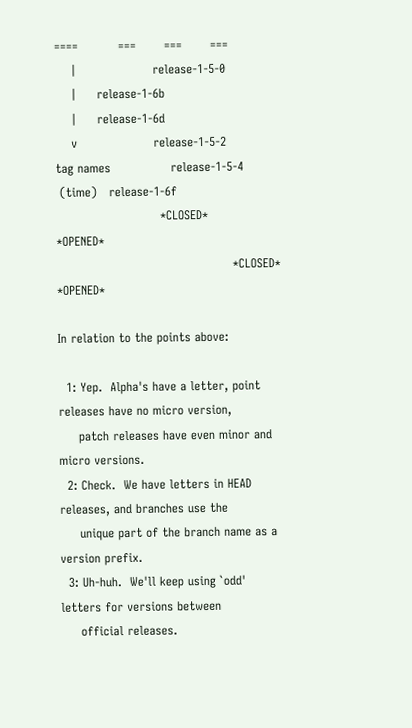====          ===       ===       ===
    |                   release-1-5-0
    |     release-1-6b
    |     release-1-6d
    v                   release-1-5-2
tag names               release-1-5-4
 (time)   release-1-6f
                          *CLOSED*          *OPENED*
                                            *CLOSED*         *OPENED*

In relation to the points above:

  1: Yep.  Alpha's have a letter, point releases have no micro version,
     patch releases have even minor and micro versions.
  2: Check.  We have letters in HEAD releases, and branches use the
     unique part of the branch name as a version prefix.
  3: Uh-huh.  We'll keep using `odd' letters for versions between
     official releases.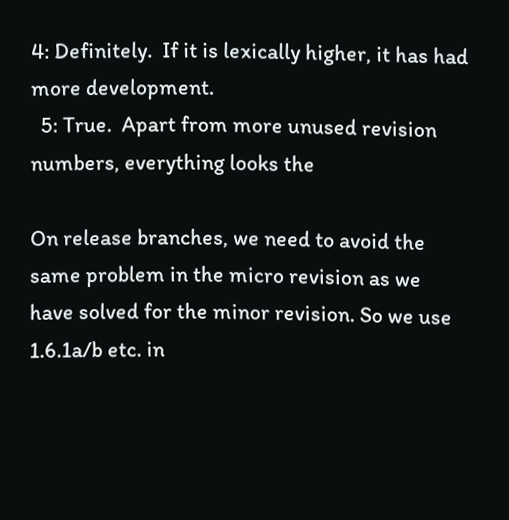4: Definitely.  If it is lexically higher, it has had more development.
  5: True.  Apart from more unused revision numbers, everything looks the

On release branches, we need to avoid the same problem in the micro revision as we have solved for the minor revision. So we use 1.6.1a/b etc. in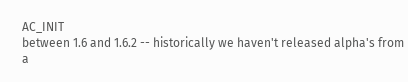AC_INIT
between 1.6 and 1.6.2 -- historically we haven't released alpha's from
a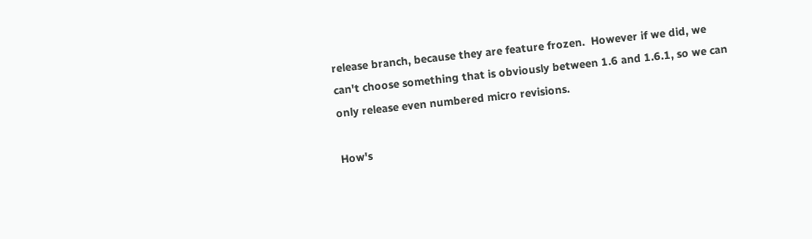release branch, because they are feature frozen.  However if we did, we
can't choose something that is obviously between 1.6 and 1.6.1, so we can
only release even numbered micro revisions.

How's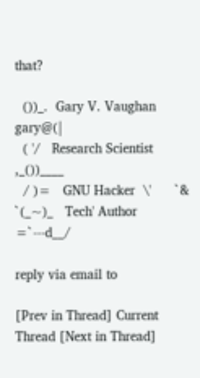that?

  ())_.  Gary V. Vaughan    gary@(|
  ( '/   Research Scientist       ,_())____
  / )=   GNU Hacker  \'      `&
`(_~)_   Tech' Author   =`---d__/

reply via email to

[Prev in Thread] Current Thread [Next in Thread]